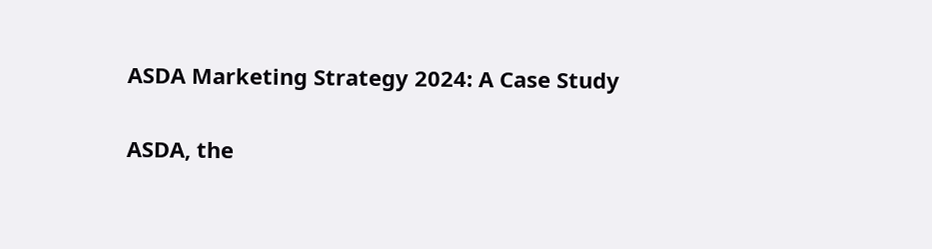ASDA Marketing Strategy 2024: A Case Study

ASDA, the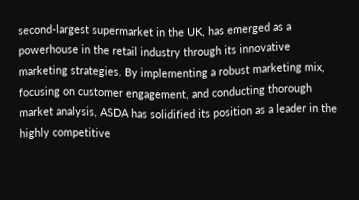second-largest supermarket in the UK, has emerged as a powerhouse in the retail industry through its innovative marketing strategies. By implementing a robust marketing mix, focusing on customer engagement, and conducting thorough market analysis, ASDA has solidified its position as a leader in the highly competitive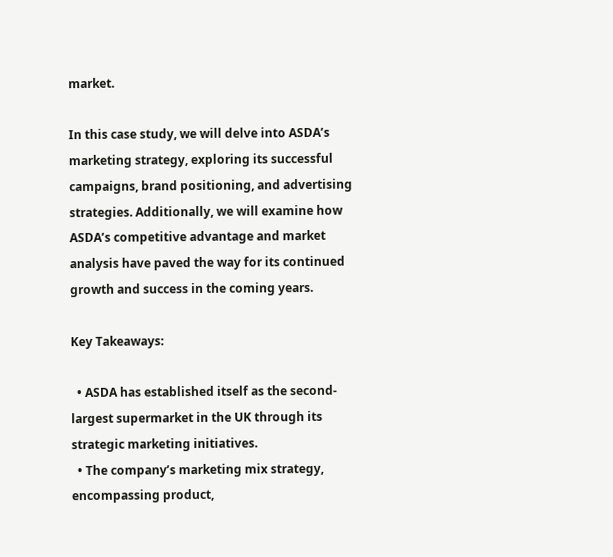market.

In this case study, we will delve into ASDA’s marketing strategy, exploring its successful campaigns, brand positioning, and advertising strategies. Additionally, we will examine how ASDA’s competitive advantage and market analysis have paved the way for its continued growth and success in the coming years.

Key Takeaways:

  • ASDA has established itself as the second-largest supermarket in the UK through its strategic marketing initiatives.
  • The company’s marketing mix strategy, encompassing product,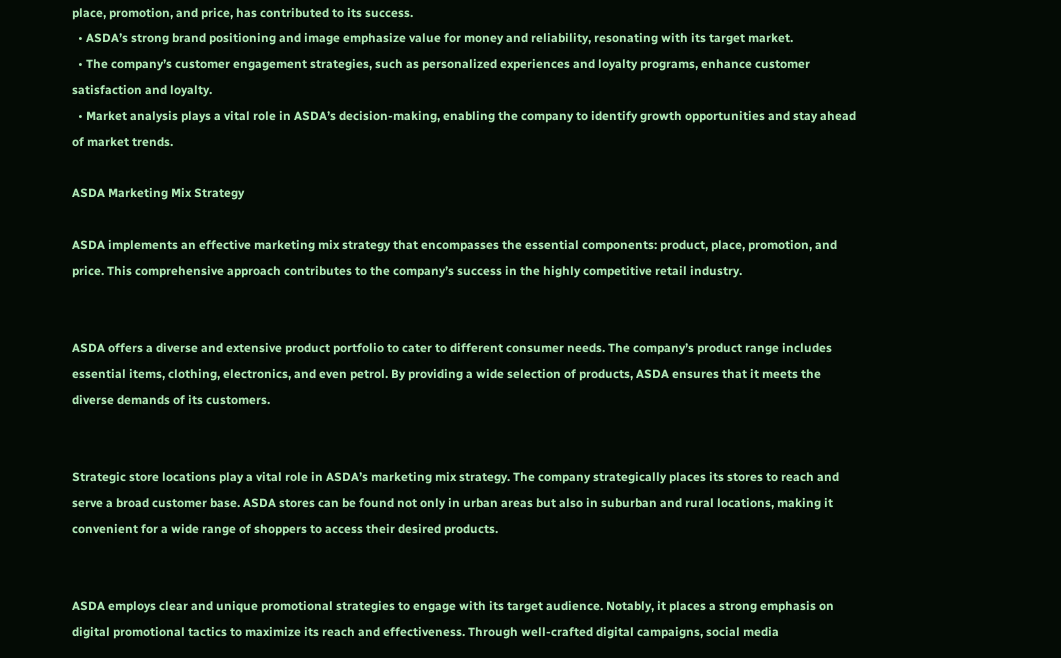place, promotion, and price, has contributed to its success.
  • ASDA’s strong brand positioning and image emphasize value for money and reliability, resonating with its target market.
  • The company’s customer engagement strategies, such as personalized experiences and loyalty programs, enhance customer satisfaction and loyalty.
  • Market analysis plays a vital role in ASDA’s decision-making, enabling the company to identify growth opportunities and stay ahead of market trends.

ASDA Marketing Mix Strategy

ASDA implements an effective marketing mix strategy that encompasses the essential components: product, place, promotion, and price. This comprehensive approach contributes to the company’s success in the highly competitive retail industry.


ASDA offers a diverse and extensive product portfolio to cater to different consumer needs. The company’s product range includes essential items, clothing, electronics, and even petrol. By providing a wide selection of products, ASDA ensures that it meets the diverse demands of its customers.


Strategic store locations play a vital role in ASDA’s marketing mix strategy. The company strategically places its stores to reach and serve a broad customer base. ASDA stores can be found not only in urban areas but also in suburban and rural locations, making it convenient for a wide range of shoppers to access their desired products.


ASDA employs clear and unique promotional strategies to engage with its target audience. Notably, it places a strong emphasis on digital promotional tactics to maximize its reach and effectiveness. Through well-crafted digital campaigns, social media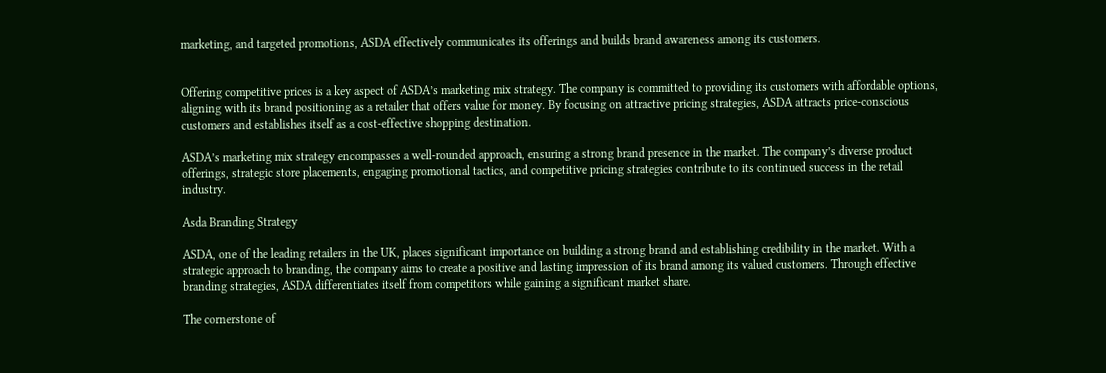marketing, and targeted promotions, ASDA effectively communicates its offerings and builds brand awareness among its customers.


Offering competitive prices is a key aspect of ASDA’s marketing mix strategy. The company is committed to providing its customers with affordable options, aligning with its brand positioning as a retailer that offers value for money. By focusing on attractive pricing strategies, ASDA attracts price-conscious customers and establishes itself as a cost-effective shopping destination.

ASDA’s marketing mix strategy encompasses a well-rounded approach, ensuring a strong brand presence in the market. The company’s diverse product offerings, strategic store placements, engaging promotional tactics, and competitive pricing strategies contribute to its continued success in the retail industry.

Asda Branding Strategy

ASDA, one of the leading retailers in the UK, places significant importance on building a strong brand and establishing credibility in the market. With a strategic approach to branding, the company aims to create a positive and lasting impression of its brand among its valued customers. Through effective branding strategies, ASDA differentiates itself from competitors while gaining a significant market share.

The cornerstone of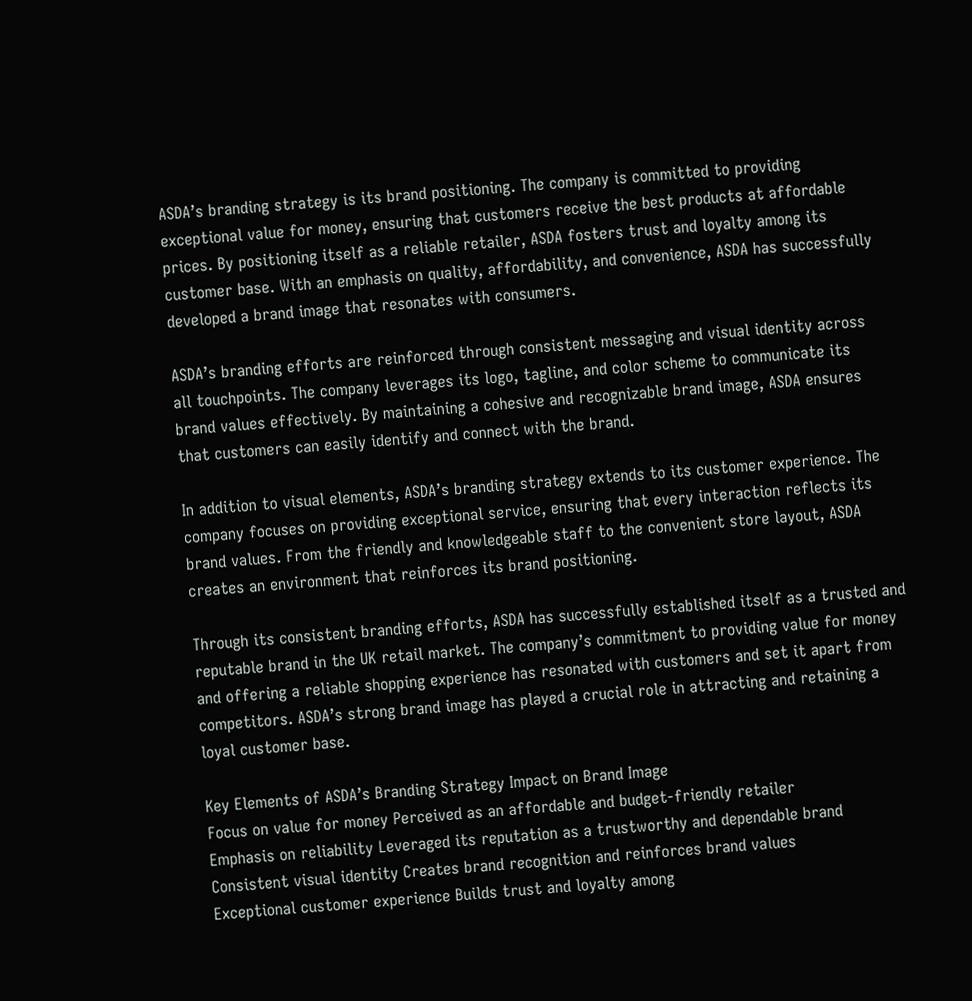ASDA’s branding strategy is its brand positioning. The company is committed to providing exceptional value for money, ensuring that customers receive the best products at affordable prices. By positioning itself as a reliable retailer, ASDA fosters trust and loyalty among its customer base. With an emphasis on quality, affordability, and convenience, ASDA has successfully developed a brand image that resonates with consumers.

ASDA’s branding efforts are reinforced through consistent messaging and visual identity across all touchpoints. The company leverages its logo, tagline, and color scheme to communicate its brand values effectively. By maintaining a cohesive and recognizable brand image, ASDA ensures that customers can easily identify and connect with the brand.

In addition to visual elements, ASDA’s branding strategy extends to its customer experience. The company focuses on providing exceptional service, ensuring that every interaction reflects its brand values. From the friendly and knowledgeable staff to the convenient store layout, ASDA creates an environment that reinforces its brand positioning.

Through its consistent branding efforts, ASDA has successfully established itself as a trusted and reputable brand in the UK retail market. The company’s commitment to providing value for money and offering a reliable shopping experience has resonated with customers and set it apart from competitors. ASDA’s strong brand image has played a crucial role in attracting and retaining a loyal customer base.

Key Elements of ASDA’s Branding Strategy Impact on Brand Image
Focus on value for money Perceived as an affordable and budget-friendly retailer
Emphasis on reliability Leveraged its reputation as a trustworthy and dependable brand
Consistent visual identity Creates brand recognition and reinforces brand values
Exceptional customer experience Builds trust and loyalty among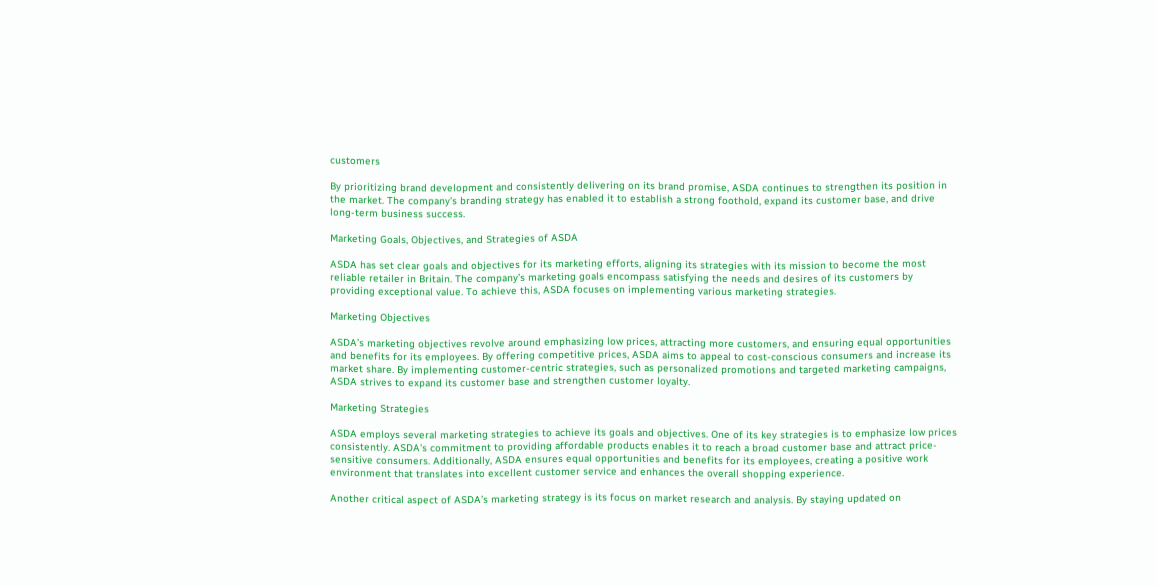customers

By prioritizing brand development and consistently delivering on its brand promise, ASDA continues to strengthen its position in the market. The company’s branding strategy has enabled it to establish a strong foothold, expand its customer base, and drive long-term business success.

Marketing Goals, Objectives, and Strategies of ASDA

ASDA has set clear goals and objectives for its marketing efforts, aligning its strategies with its mission to become the most reliable retailer in Britain. The company’s marketing goals encompass satisfying the needs and desires of its customers by providing exceptional value. To achieve this, ASDA focuses on implementing various marketing strategies.

Marketing Objectives

ASDA’s marketing objectives revolve around emphasizing low prices, attracting more customers, and ensuring equal opportunities and benefits for its employees. By offering competitive prices, ASDA aims to appeal to cost-conscious consumers and increase its market share. By implementing customer-centric strategies, such as personalized promotions and targeted marketing campaigns, ASDA strives to expand its customer base and strengthen customer loyalty.

Marketing Strategies

ASDA employs several marketing strategies to achieve its goals and objectives. One of its key strategies is to emphasize low prices consistently. ASDA’s commitment to providing affordable products enables it to reach a broad customer base and attract price-sensitive consumers. Additionally, ASDA ensures equal opportunities and benefits for its employees, creating a positive work environment that translates into excellent customer service and enhances the overall shopping experience.

Another critical aspect of ASDA’s marketing strategy is its focus on market research and analysis. By staying updated on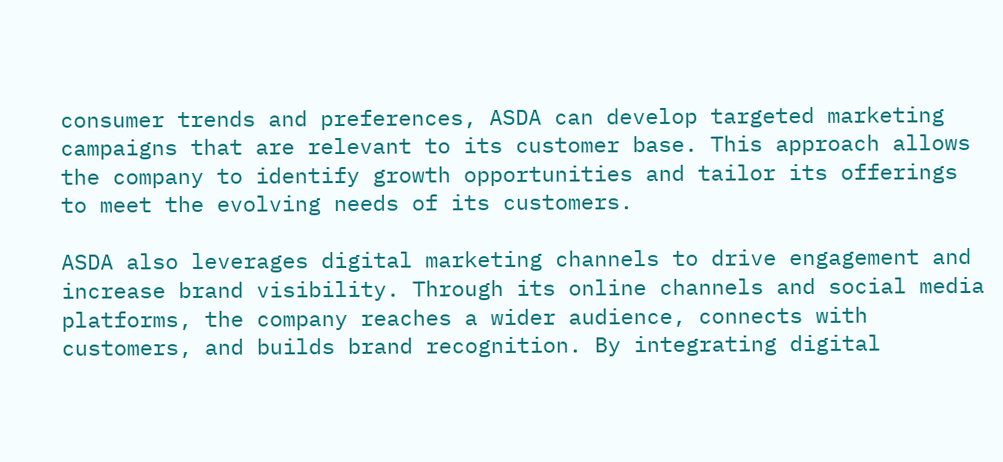consumer trends and preferences, ASDA can develop targeted marketing campaigns that are relevant to its customer base. This approach allows the company to identify growth opportunities and tailor its offerings to meet the evolving needs of its customers.

ASDA also leverages digital marketing channels to drive engagement and increase brand visibility. Through its online channels and social media platforms, the company reaches a wider audience, connects with customers, and builds brand recognition. By integrating digital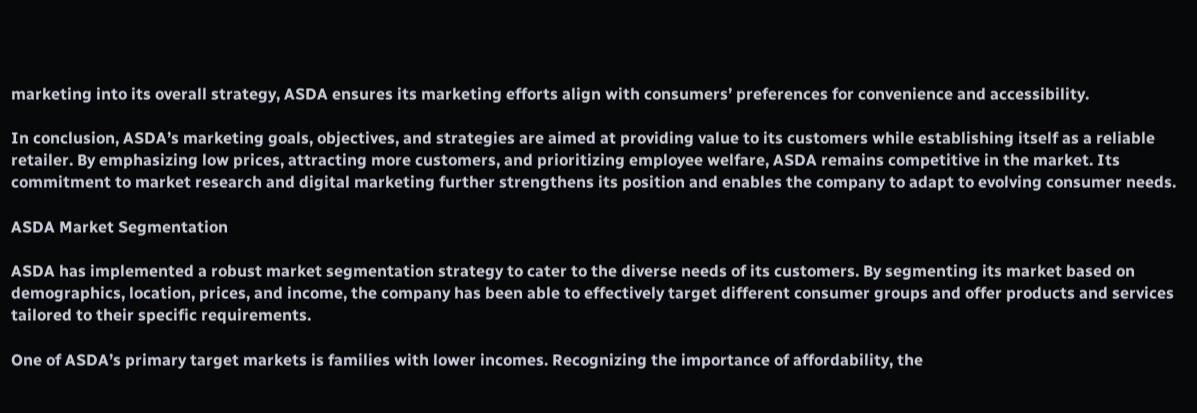marketing into its overall strategy, ASDA ensures its marketing efforts align with consumers’ preferences for convenience and accessibility.

In conclusion, ASDA’s marketing goals, objectives, and strategies are aimed at providing value to its customers while establishing itself as a reliable retailer. By emphasizing low prices, attracting more customers, and prioritizing employee welfare, ASDA remains competitive in the market. Its commitment to market research and digital marketing further strengthens its position and enables the company to adapt to evolving consumer needs.

ASDA Market Segmentation

ASDA has implemented a robust market segmentation strategy to cater to the diverse needs of its customers. By segmenting its market based on demographics, location, prices, and income, the company has been able to effectively target different consumer groups and offer products and services tailored to their specific requirements.

One of ASDA’s primary target markets is families with lower incomes. Recognizing the importance of affordability, the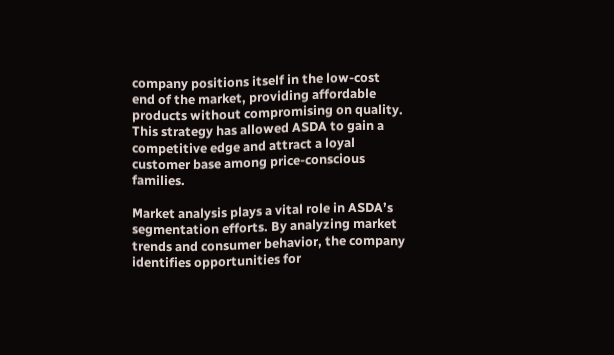company positions itself in the low-cost end of the market, providing affordable products without compromising on quality. This strategy has allowed ASDA to gain a competitive edge and attract a loyal customer base among price-conscious families.

Market analysis plays a vital role in ASDA’s segmentation efforts. By analyzing market trends and consumer behavior, the company identifies opportunities for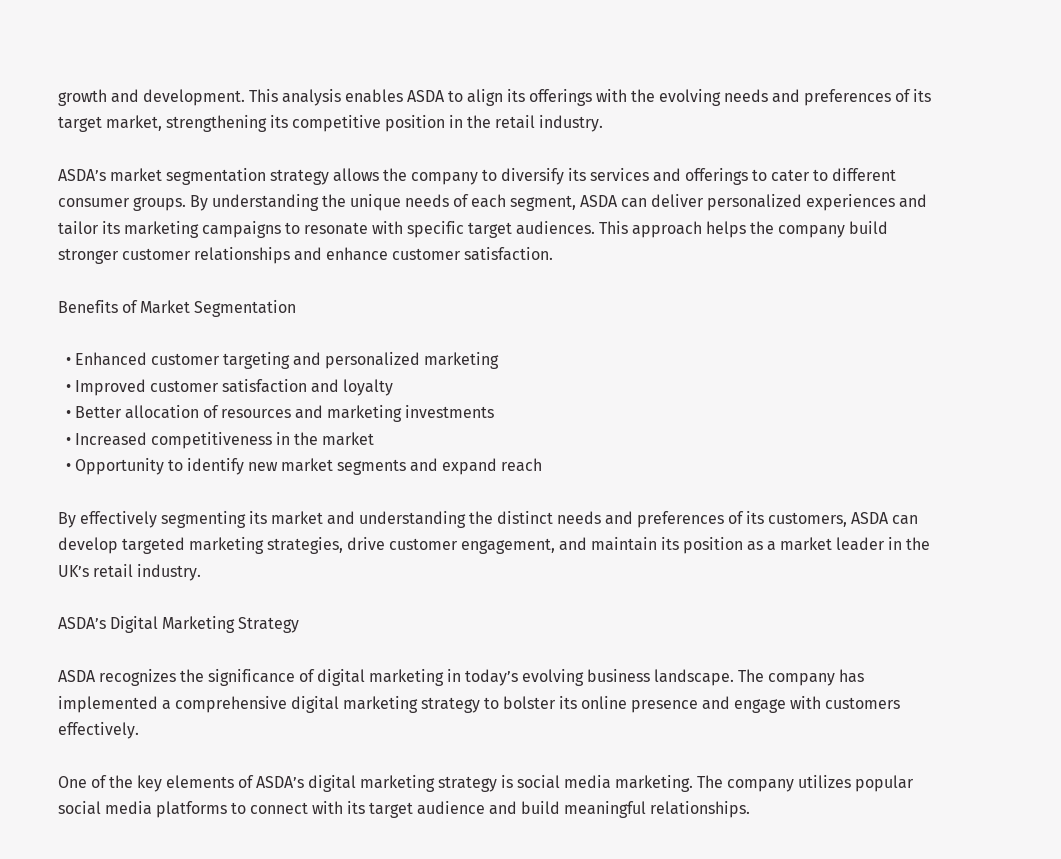growth and development. This analysis enables ASDA to align its offerings with the evolving needs and preferences of its target market, strengthening its competitive position in the retail industry.

ASDA’s market segmentation strategy allows the company to diversify its services and offerings to cater to different consumer groups. By understanding the unique needs of each segment, ASDA can deliver personalized experiences and tailor its marketing campaigns to resonate with specific target audiences. This approach helps the company build stronger customer relationships and enhance customer satisfaction.

Benefits of Market Segmentation

  • Enhanced customer targeting and personalized marketing
  • Improved customer satisfaction and loyalty
  • Better allocation of resources and marketing investments
  • Increased competitiveness in the market
  • Opportunity to identify new market segments and expand reach

By effectively segmenting its market and understanding the distinct needs and preferences of its customers, ASDA can develop targeted marketing strategies, drive customer engagement, and maintain its position as a market leader in the UK’s retail industry.

ASDA’s Digital Marketing Strategy

ASDA recognizes the significance of digital marketing in today’s evolving business landscape. The company has implemented a comprehensive digital marketing strategy to bolster its online presence and engage with customers effectively.

One of the key elements of ASDA’s digital marketing strategy is social media marketing. The company utilizes popular social media platforms to connect with its target audience and build meaningful relationships.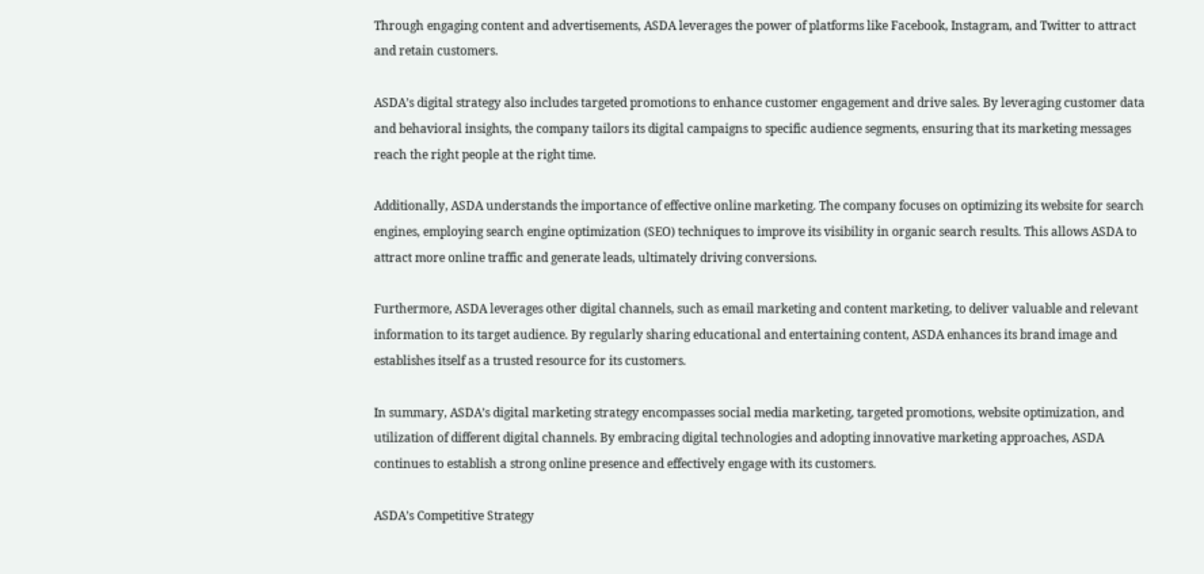Through engaging content and advertisements, ASDA leverages the power of platforms like Facebook, Instagram, and Twitter to attract and retain customers.

ASDA’s digital strategy also includes targeted promotions to enhance customer engagement and drive sales. By leveraging customer data and behavioral insights, the company tailors its digital campaigns to specific audience segments, ensuring that its marketing messages reach the right people at the right time.

Additionally, ASDA understands the importance of effective online marketing. The company focuses on optimizing its website for search engines, employing search engine optimization (SEO) techniques to improve its visibility in organic search results. This allows ASDA to attract more online traffic and generate leads, ultimately driving conversions.

Furthermore, ASDA leverages other digital channels, such as email marketing and content marketing, to deliver valuable and relevant information to its target audience. By regularly sharing educational and entertaining content, ASDA enhances its brand image and establishes itself as a trusted resource for its customers.

In summary, ASDA’s digital marketing strategy encompasses social media marketing, targeted promotions, website optimization, and utilization of different digital channels. By embracing digital technologies and adopting innovative marketing approaches, ASDA continues to establish a strong online presence and effectively engage with its customers.

ASDA’s Competitive Strategy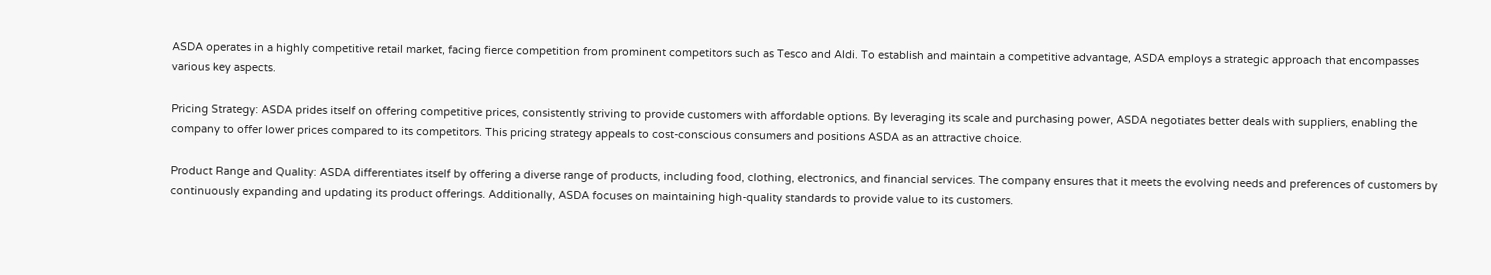ASDA operates in a highly competitive retail market, facing fierce competition from prominent competitors such as Tesco and Aldi. To establish and maintain a competitive advantage, ASDA employs a strategic approach that encompasses various key aspects.

Pricing Strategy: ASDA prides itself on offering competitive prices, consistently striving to provide customers with affordable options. By leveraging its scale and purchasing power, ASDA negotiates better deals with suppliers, enabling the company to offer lower prices compared to its competitors. This pricing strategy appeals to cost-conscious consumers and positions ASDA as an attractive choice.

Product Range and Quality: ASDA differentiates itself by offering a diverse range of products, including food, clothing, electronics, and financial services. The company ensures that it meets the evolving needs and preferences of customers by continuously expanding and updating its product offerings. Additionally, ASDA focuses on maintaining high-quality standards to provide value to its customers.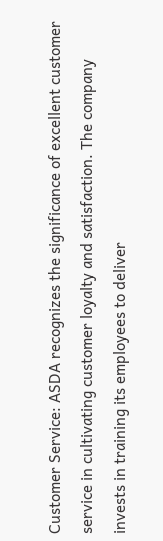Customer Service: ASDA recognizes the significance of excellent customer service in cultivating customer loyalty and satisfaction. The company invests in training its employees to deliver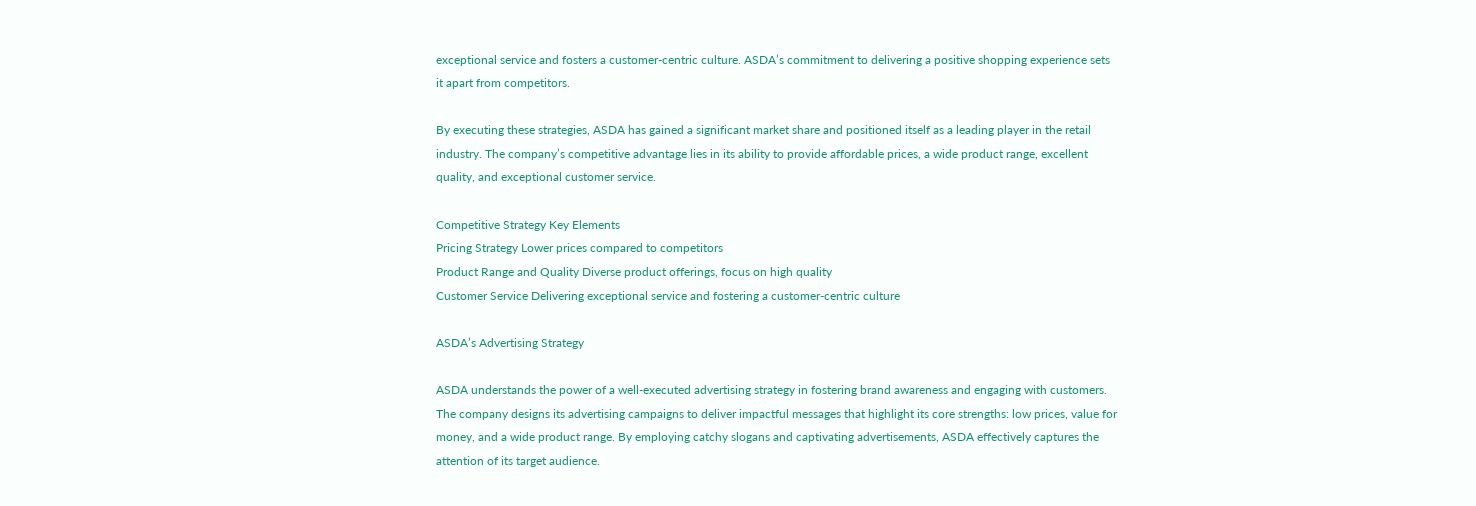exceptional service and fosters a customer-centric culture. ASDA’s commitment to delivering a positive shopping experience sets it apart from competitors.

By executing these strategies, ASDA has gained a significant market share and positioned itself as a leading player in the retail industry. The company’s competitive advantage lies in its ability to provide affordable prices, a wide product range, excellent quality, and exceptional customer service.

Competitive Strategy Key Elements
Pricing Strategy Lower prices compared to competitors
Product Range and Quality Diverse product offerings, focus on high quality
Customer Service Delivering exceptional service and fostering a customer-centric culture

ASDA’s Advertising Strategy

ASDA understands the power of a well-executed advertising strategy in fostering brand awareness and engaging with customers. The company designs its advertising campaigns to deliver impactful messages that highlight its core strengths: low prices, value for money, and a wide product range. By employing catchy slogans and captivating advertisements, ASDA effectively captures the attention of its target audience.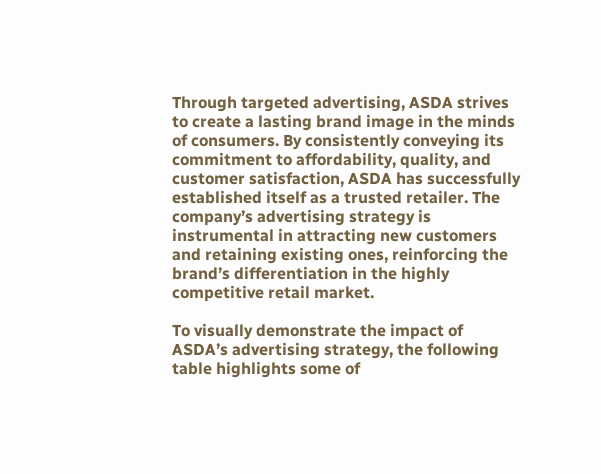Through targeted advertising, ASDA strives to create a lasting brand image in the minds of consumers. By consistently conveying its commitment to affordability, quality, and customer satisfaction, ASDA has successfully established itself as a trusted retailer. The company’s advertising strategy is instrumental in attracting new customers and retaining existing ones, reinforcing the brand’s differentiation in the highly competitive retail market.

To visually demonstrate the impact of ASDA’s advertising strategy, the following table highlights some of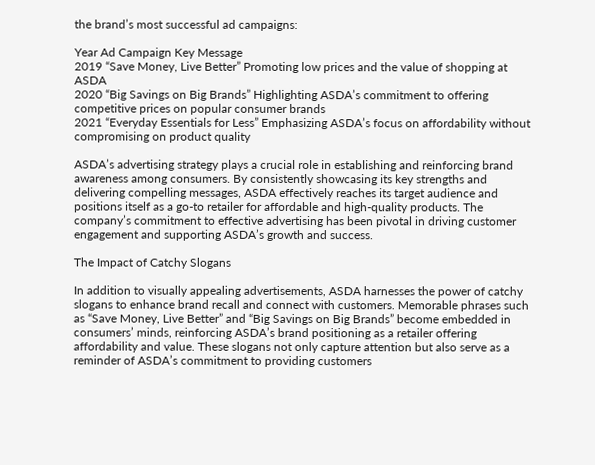the brand’s most successful ad campaigns:

Year Ad Campaign Key Message
2019 “Save Money, Live Better” Promoting low prices and the value of shopping at ASDA
2020 “Big Savings on Big Brands” Highlighting ASDA’s commitment to offering competitive prices on popular consumer brands
2021 “Everyday Essentials for Less” Emphasizing ASDA’s focus on affordability without compromising on product quality

ASDA’s advertising strategy plays a crucial role in establishing and reinforcing brand awareness among consumers. By consistently showcasing its key strengths and delivering compelling messages, ASDA effectively reaches its target audience and positions itself as a go-to retailer for affordable and high-quality products. The company’s commitment to effective advertising has been pivotal in driving customer engagement and supporting ASDA’s growth and success.

The Impact of Catchy Slogans

In addition to visually appealing advertisements, ASDA harnesses the power of catchy slogans to enhance brand recall and connect with customers. Memorable phrases such as “Save Money, Live Better” and “Big Savings on Big Brands” become embedded in consumers’ minds, reinforcing ASDA’s brand positioning as a retailer offering affordability and value. These slogans not only capture attention but also serve as a reminder of ASDA’s commitment to providing customers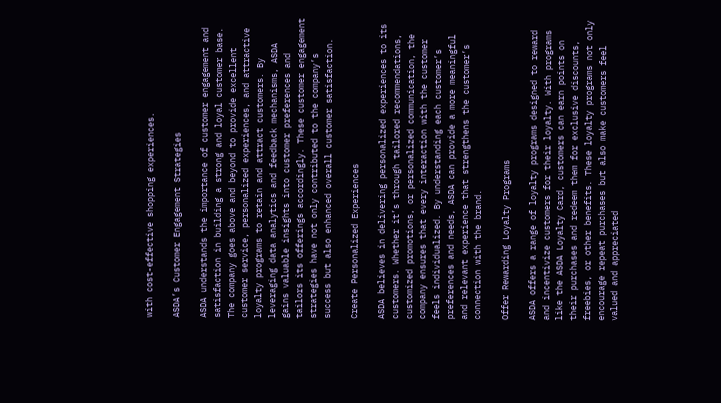with cost-effective shopping experiences.

ASDA’s Customer Engagement Strategies

ASDA understands the importance of customer engagement and satisfaction in building a strong and loyal customer base. The company goes above and beyond to provide excellent customer service, personalized experiences, and attractive loyalty programs to retain and attract customers. By leveraging data analytics and feedback mechanisms, ASDA gains valuable insights into customer preferences and tailors its offerings accordingly. These customer engagement strategies have not only contributed to the company’s success but also enhanced overall customer satisfaction.

Create Personalized Experiences

ASDA believes in delivering personalized experiences to its customers. Whether it’s through tailored recommendations, customized promotions, or personalized communication, the company ensures that every interaction with the customer feels individualized. By understanding each customer’s preferences and needs, ASDA can provide a more meaningful and relevant experience that strengthens the customer’s connection with the brand.

Offer Rewarding Loyalty Programs

ASDA offers a range of loyalty programs designed to reward and incentivize customers for their loyalty. With programs like the ASDA Loyalty Card, customers can earn points on their purchases and redeem them for exclusive discounts, freebies, or other benefits. These loyalty programs not only encourage repeat purchases but also make customers feel valued and appreciated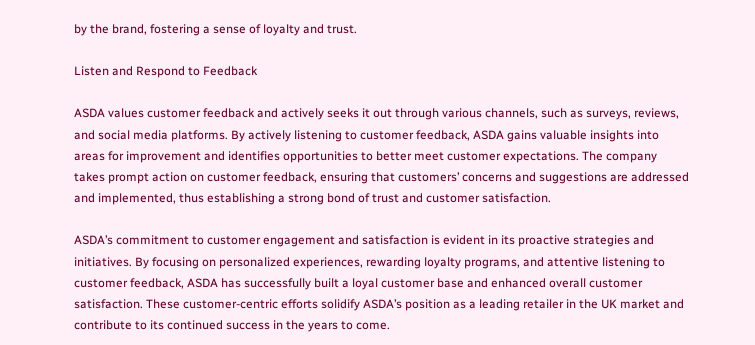by the brand, fostering a sense of loyalty and trust.

Listen and Respond to Feedback

ASDA values customer feedback and actively seeks it out through various channels, such as surveys, reviews, and social media platforms. By actively listening to customer feedback, ASDA gains valuable insights into areas for improvement and identifies opportunities to better meet customer expectations. The company takes prompt action on customer feedback, ensuring that customers’ concerns and suggestions are addressed and implemented, thus establishing a strong bond of trust and customer satisfaction.

ASDA’s commitment to customer engagement and satisfaction is evident in its proactive strategies and initiatives. By focusing on personalized experiences, rewarding loyalty programs, and attentive listening to customer feedback, ASDA has successfully built a loyal customer base and enhanced overall customer satisfaction. These customer-centric efforts solidify ASDA’s position as a leading retailer in the UK market and contribute to its continued success in the years to come.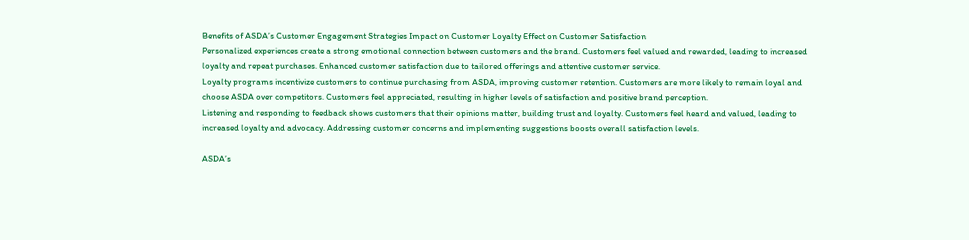Benefits of ASDA’s Customer Engagement Strategies Impact on Customer Loyalty Effect on Customer Satisfaction
Personalized experiences create a strong emotional connection between customers and the brand. Customers feel valued and rewarded, leading to increased loyalty and repeat purchases. Enhanced customer satisfaction due to tailored offerings and attentive customer service.
Loyalty programs incentivize customers to continue purchasing from ASDA, improving customer retention. Customers are more likely to remain loyal and choose ASDA over competitors. Customers feel appreciated, resulting in higher levels of satisfaction and positive brand perception.
Listening and responding to feedback shows customers that their opinions matter, building trust and loyalty. Customers feel heard and valued, leading to increased loyalty and advocacy. Addressing customer concerns and implementing suggestions boosts overall satisfaction levels.

ASDA’s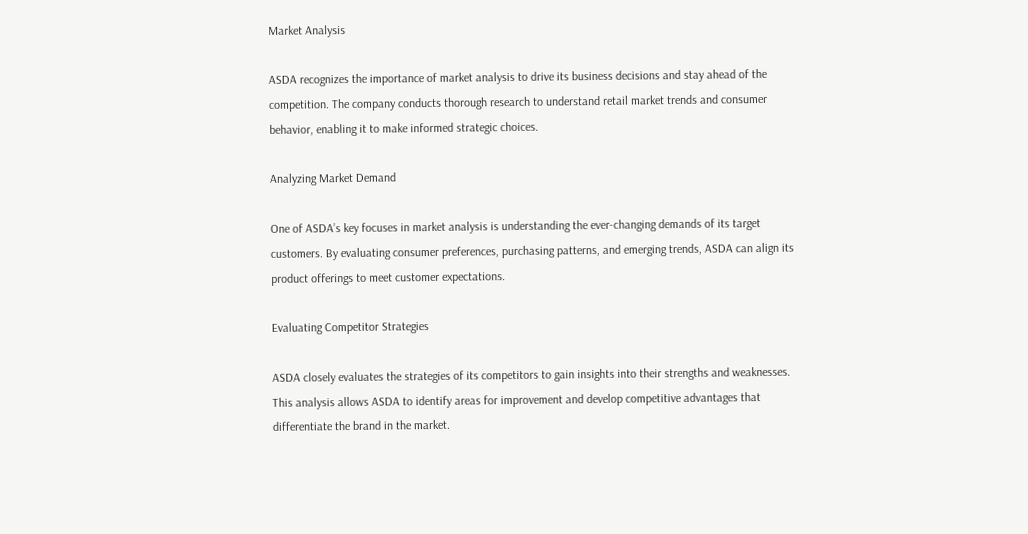Market Analysis

ASDA recognizes the importance of market analysis to drive its business decisions and stay ahead of the competition. The company conducts thorough research to understand retail market trends and consumer behavior, enabling it to make informed strategic choices.

Analyzing Market Demand

One of ASDA’s key focuses in market analysis is understanding the ever-changing demands of its target customers. By evaluating consumer preferences, purchasing patterns, and emerging trends, ASDA can align its product offerings to meet customer expectations.

Evaluating Competitor Strategies

ASDA closely evaluates the strategies of its competitors to gain insights into their strengths and weaknesses. This analysis allows ASDA to identify areas for improvement and develop competitive advantages that differentiate the brand in the market.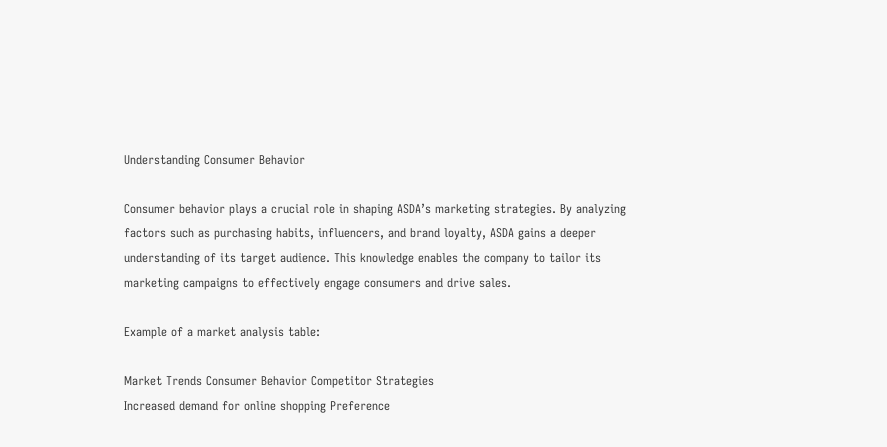Understanding Consumer Behavior

Consumer behavior plays a crucial role in shaping ASDA’s marketing strategies. By analyzing factors such as purchasing habits, influencers, and brand loyalty, ASDA gains a deeper understanding of its target audience. This knowledge enables the company to tailor its marketing campaigns to effectively engage consumers and drive sales.

Example of a market analysis table:

Market Trends Consumer Behavior Competitor Strategies
Increased demand for online shopping Preference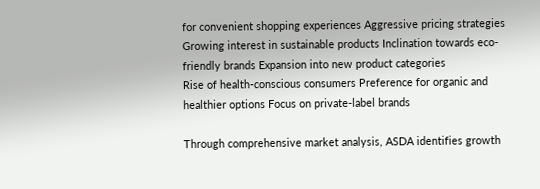for convenient shopping experiences Aggressive pricing strategies
Growing interest in sustainable products Inclination towards eco-friendly brands Expansion into new product categories
Rise of health-conscious consumers Preference for organic and healthier options Focus on private-label brands

Through comprehensive market analysis, ASDA identifies growth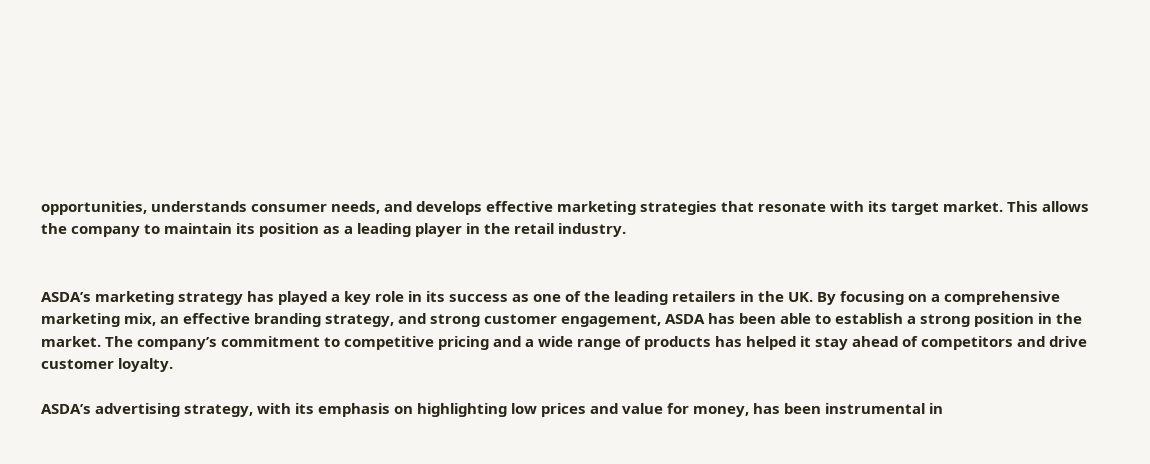opportunities, understands consumer needs, and develops effective marketing strategies that resonate with its target market. This allows the company to maintain its position as a leading player in the retail industry.


ASDA’s marketing strategy has played a key role in its success as one of the leading retailers in the UK. By focusing on a comprehensive marketing mix, an effective branding strategy, and strong customer engagement, ASDA has been able to establish a strong position in the market. The company’s commitment to competitive pricing and a wide range of products has helped it stay ahead of competitors and drive customer loyalty.

ASDA’s advertising strategy, with its emphasis on highlighting low prices and value for money, has been instrumental in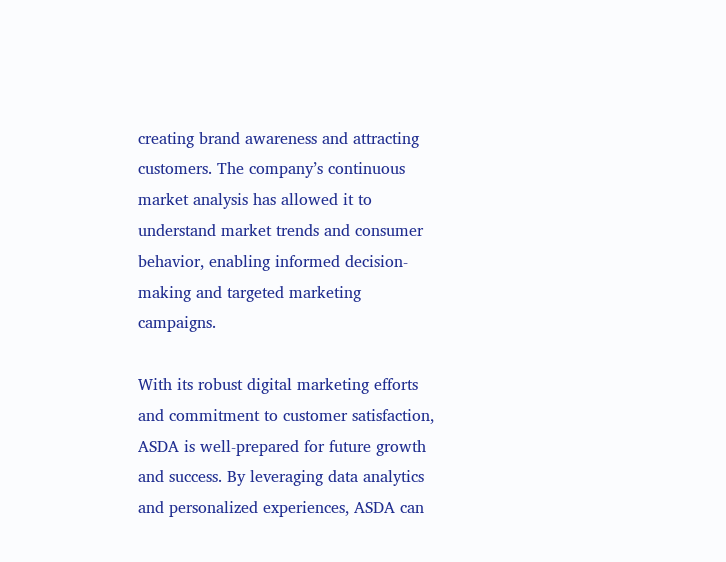creating brand awareness and attracting customers. The company’s continuous market analysis has allowed it to understand market trends and consumer behavior, enabling informed decision-making and targeted marketing campaigns.

With its robust digital marketing efforts and commitment to customer satisfaction, ASDA is well-prepared for future growth and success. By leveraging data analytics and personalized experiences, ASDA can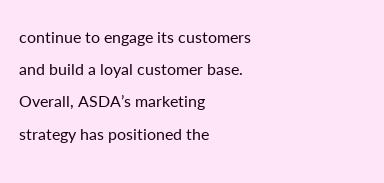continue to engage its customers and build a loyal customer base. Overall, ASDA’s marketing strategy has positioned the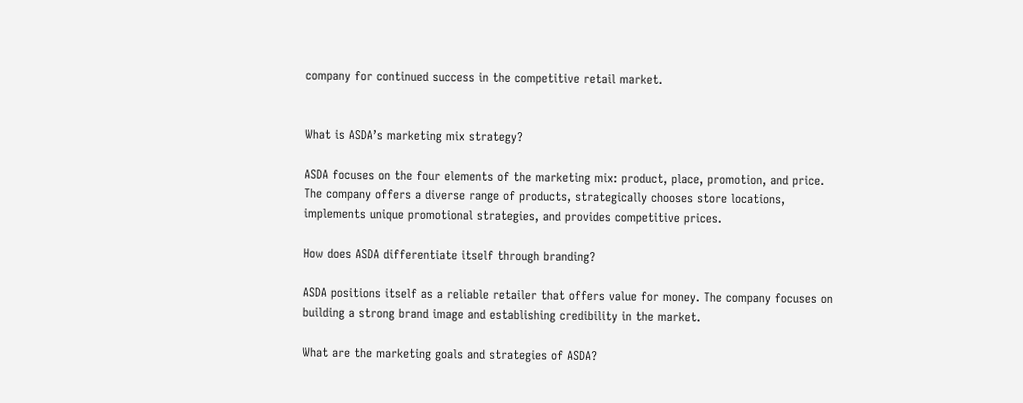company for continued success in the competitive retail market.


What is ASDA’s marketing mix strategy?

ASDA focuses on the four elements of the marketing mix: product, place, promotion, and price. The company offers a diverse range of products, strategically chooses store locations, implements unique promotional strategies, and provides competitive prices.

How does ASDA differentiate itself through branding?

ASDA positions itself as a reliable retailer that offers value for money. The company focuses on building a strong brand image and establishing credibility in the market.

What are the marketing goals and strategies of ASDA?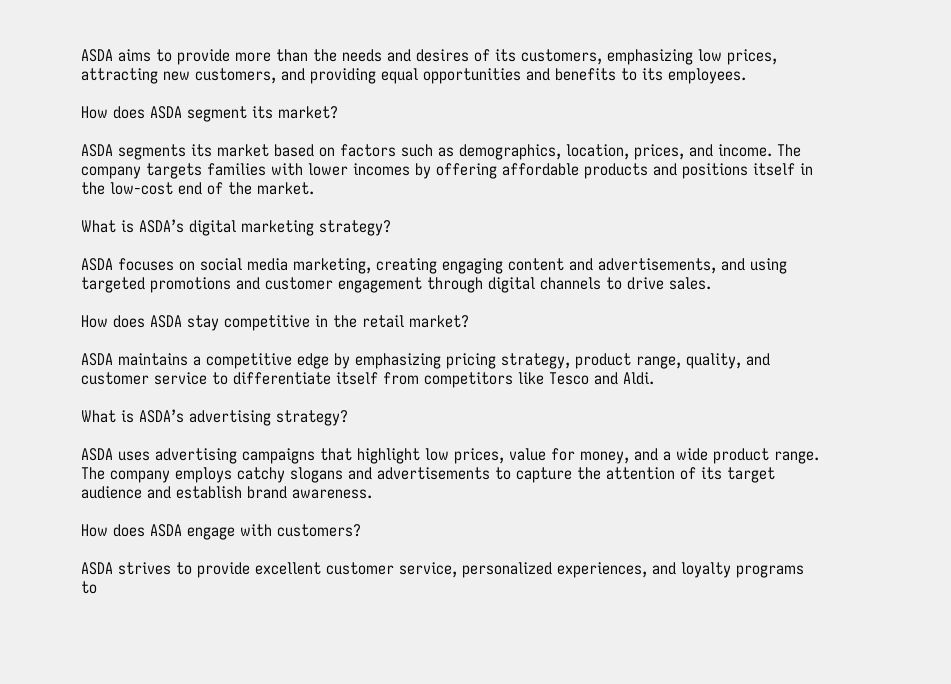ASDA aims to provide more than the needs and desires of its customers, emphasizing low prices, attracting new customers, and providing equal opportunities and benefits to its employees.

How does ASDA segment its market?

ASDA segments its market based on factors such as demographics, location, prices, and income. The company targets families with lower incomes by offering affordable products and positions itself in the low-cost end of the market.

What is ASDA’s digital marketing strategy?

ASDA focuses on social media marketing, creating engaging content and advertisements, and using targeted promotions and customer engagement through digital channels to drive sales.

How does ASDA stay competitive in the retail market?

ASDA maintains a competitive edge by emphasizing pricing strategy, product range, quality, and customer service to differentiate itself from competitors like Tesco and Aldi.

What is ASDA’s advertising strategy?

ASDA uses advertising campaigns that highlight low prices, value for money, and a wide product range. The company employs catchy slogans and advertisements to capture the attention of its target audience and establish brand awareness.

How does ASDA engage with customers?

ASDA strives to provide excellent customer service, personalized experiences, and loyalty programs to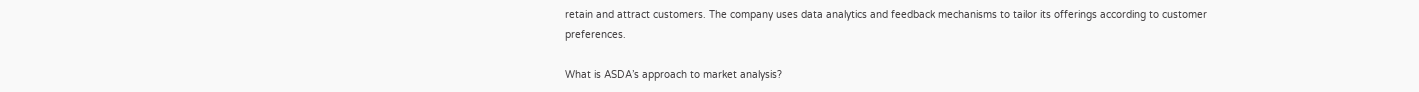retain and attract customers. The company uses data analytics and feedback mechanisms to tailor its offerings according to customer preferences.

What is ASDA’s approach to market analysis?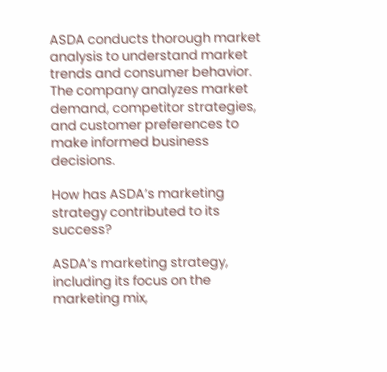ASDA conducts thorough market analysis to understand market trends and consumer behavior. The company analyzes market demand, competitor strategies, and customer preferences to make informed business decisions.

How has ASDA’s marketing strategy contributed to its success?

ASDA’s marketing strategy, including its focus on the marketing mix,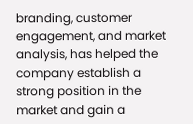branding, customer engagement, and market analysis, has helped the company establish a strong position in the market and gain a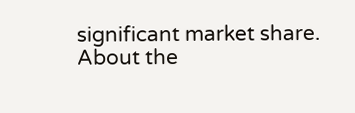significant market share.
About the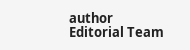author
Editorial Team